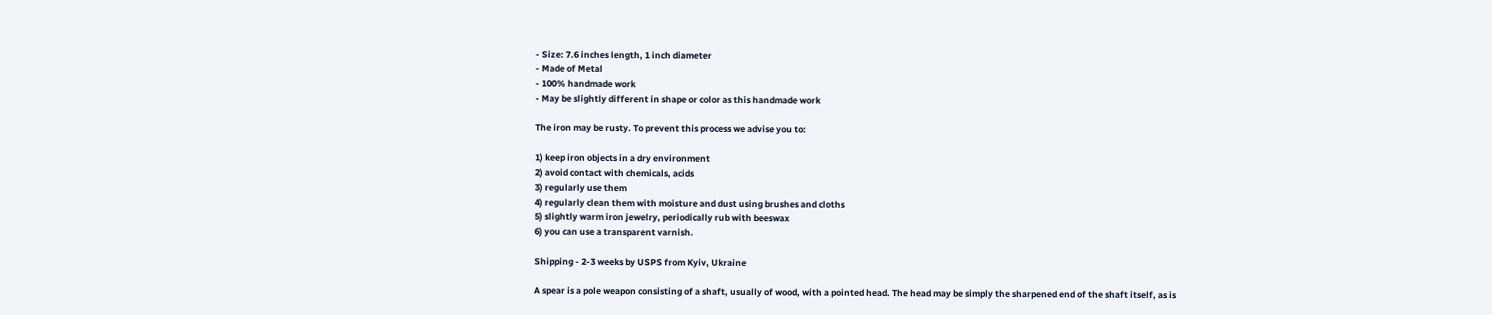- Size: 7.6 inches length, 1 inch diameter
- Made of Metal
- 100% handmade work
- May be slightly different in shape or color as this handmade work

The iron may be rusty. To prevent this process we advise you to:

1) keep iron objects in a dry environment
2) avoid contact with chemicals, acids
3) regularly use them
4) regularly clean them with moisture and dust using brushes and cloths
5) slightly warm iron jewelry, periodically rub with beeswax
6) you can use a transparent varnish.

Shipping - 2-3 weeks by USPS from Kyiv, Ukraine

A spear is a pole weapon consisting of a shaft, usually of wood, with a pointed head. The head may be simply the sharpened end of the shaft itself, as is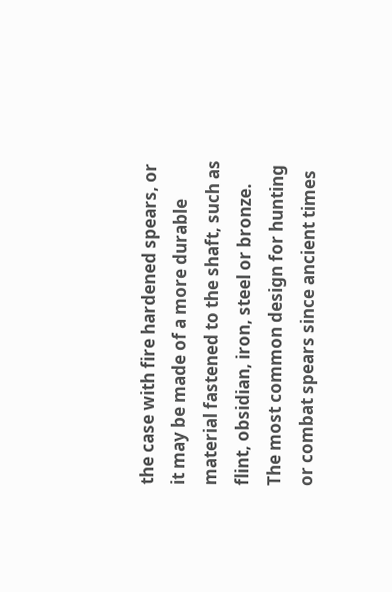the case with fire hardened spears, or it may be made of a more durable material fastened to the shaft, such as flint, obsidian, iron, steel or bronze. The most common design for hunting or combat spears since ancient times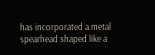has incorporated a metal spearhead shaped like a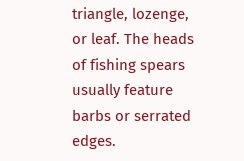triangle, lozenge, or leaf. The heads of fishing spears usually feature barbs or serrated edges.